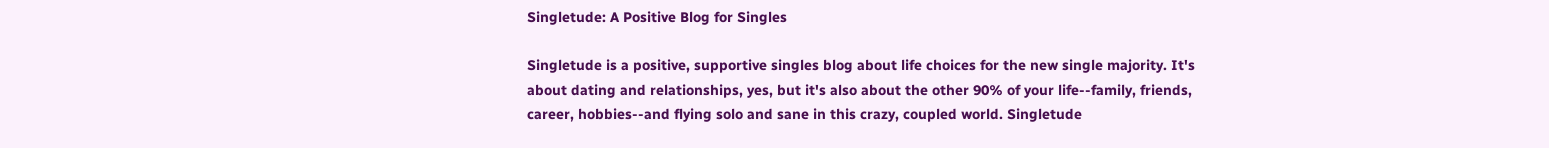Singletude: A Positive Blog for Singles

Singletude is a positive, supportive singles blog about life choices for the new single majority. It's about dating and relationships, yes, but it's also about the other 90% of your life--family, friends, career, hobbies--and flying solo and sane in this crazy, coupled world. Singletude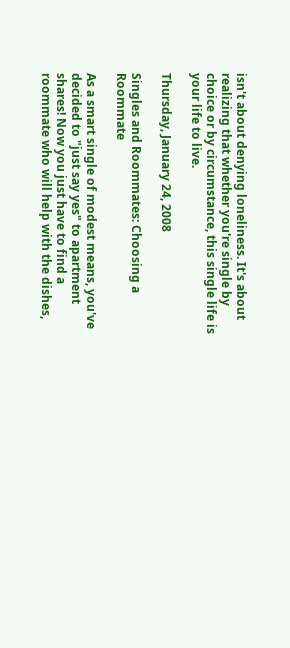isn't about denying loneliness. It's about realizing that whether you're single by choice or by circumstance, this single life is your life to live.

Thursday, January 24, 2008

Singles and Roommates: Choosing a Roommate

As a smart single of modest means, you've decided to "just say yes" to apartment shares! Now you just have to find a roommate who will help with the dishes,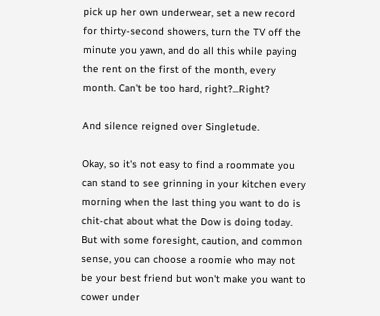pick up her own underwear, set a new record for thirty-second showers, turn the TV off the minute you yawn, and do all this while paying the rent on the first of the month, every month. Can't be too hard, right?...Right?

And silence reigned over Singletude.

Okay, so it's not easy to find a roommate you can stand to see grinning in your kitchen every morning when the last thing you want to do is chit-chat about what the Dow is doing today. But with some foresight, caution, and common sense, you can choose a roomie who may not be your best friend but won't make you want to cower under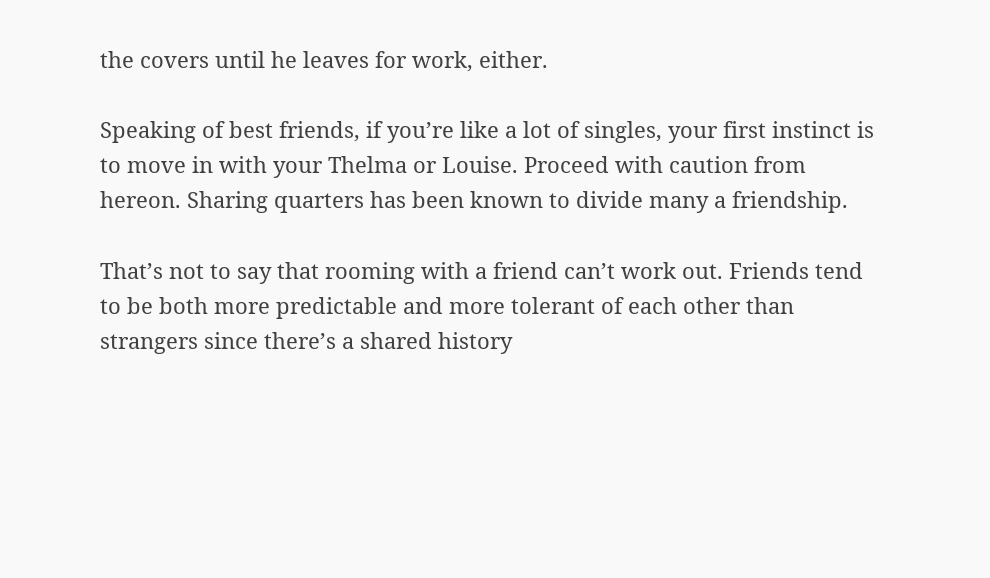the covers until he leaves for work, either.

Speaking of best friends, if you’re like a lot of singles, your first instinct is to move in with your Thelma or Louise. Proceed with caution from hereon. Sharing quarters has been known to divide many a friendship.

That’s not to say that rooming with a friend can’t work out. Friends tend to be both more predictable and more tolerant of each other than strangers since there’s a shared history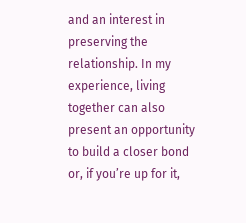and an interest in preserving the relationship. In my experience, living together can also present an opportunity to build a closer bond or, if you’re up for it,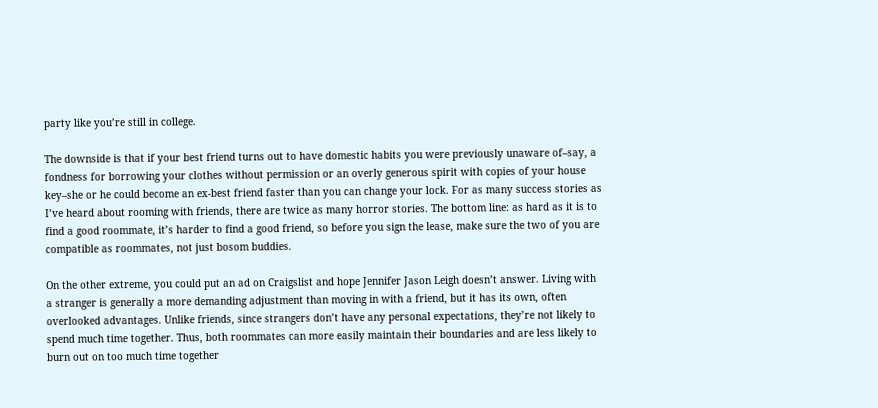party like you’re still in college.

The downside is that if your best friend turns out to have domestic habits you were previously unaware of–say, a fondness for borrowing your clothes without permission or an overly generous spirit with copies of your house key–she or he could become an ex-best friend faster than you can change your lock. For as many success stories as I’ve heard about rooming with friends, there are twice as many horror stories. The bottom line: as hard as it is to find a good roommate, it’s harder to find a good friend, so before you sign the lease, make sure the two of you are compatible as roommates, not just bosom buddies.

On the other extreme, you could put an ad on Craigslist and hope Jennifer Jason Leigh doesn’t answer. Living with a stranger is generally a more demanding adjustment than moving in with a friend, but it has its own, often overlooked advantages. Unlike friends, since strangers don’t have any personal expectations, they’re not likely to spend much time together. Thus, both roommates can more easily maintain their boundaries and are less likely to burn out on too much time together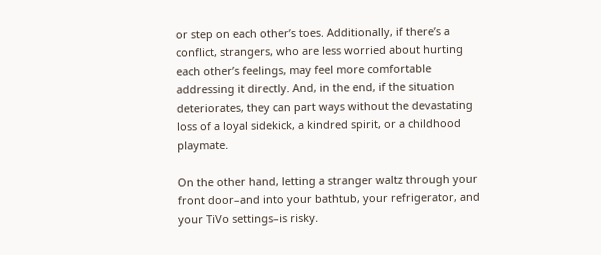or step on each other’s toes. Additionally, if there’s a conflict, strangers, who are less worried about hurting each other’s feelings, may feel more comfortable addressing it directly. And, in the end, if the situation deteriorates, they can part ways without the devastating loss of a loyal sidekick, a kindred spirit, or a childhood playmate.

On the other hand, letting a stranger waltz through your front door–and into your bathtub, your refrigerator, and your TiVo settings–is risky.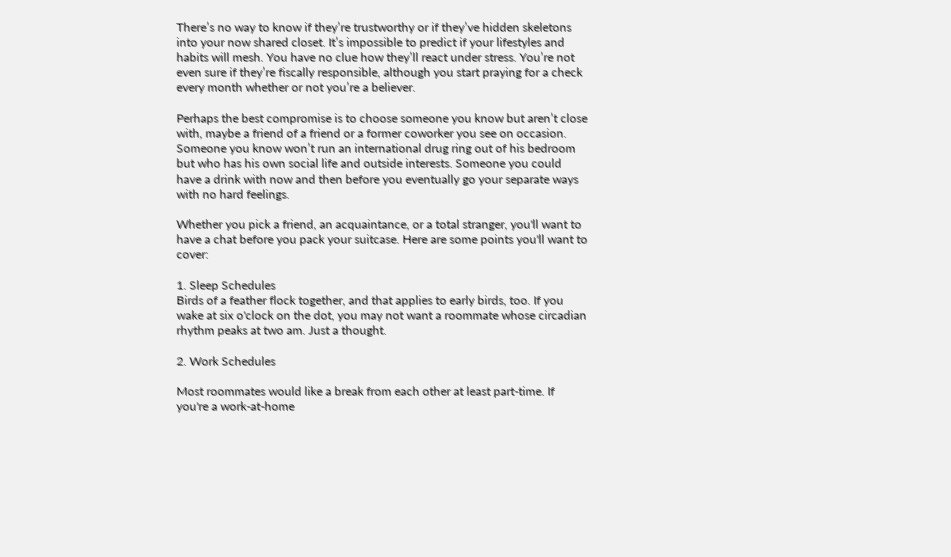There’s no way to know if they’re trustworthy or if they’ve hidden skeletons into your now shared closet. It’s impossible to predict if your lifestyles and habits will mesh. You have no clue how they’ll react under stress. You’re not even sure if they’re fiscally responsible, although you start praying for a check every month whether or not you’re a believer.

Perhaps the best compromise is to choose someone you know but aren’t close with, maybe a friend of a friend or a former coworker you see on occasion. Someone you know won’t run an international drug ring out of his bedroom but who has his own social life and outside interests. Someone you could have a drink with now and then before you eventually go your separate ways with no hard feelings.

Whether you pick a friend, an acquaintance, or a total stranger, you'll want to have a chat before you pack your suitcase. Here are some points you'll want to cover:

1. Sleep Schedules
Birds of a feather flock together, and that applies to early birds, too. If you wake at six o'clock on the dot, you may not want a roommate whose circadian rhythm peaks at two am. Just a thought.

2. Work Schedules

Most roommates would like a break from each other at least part-time. If you're a work-at-home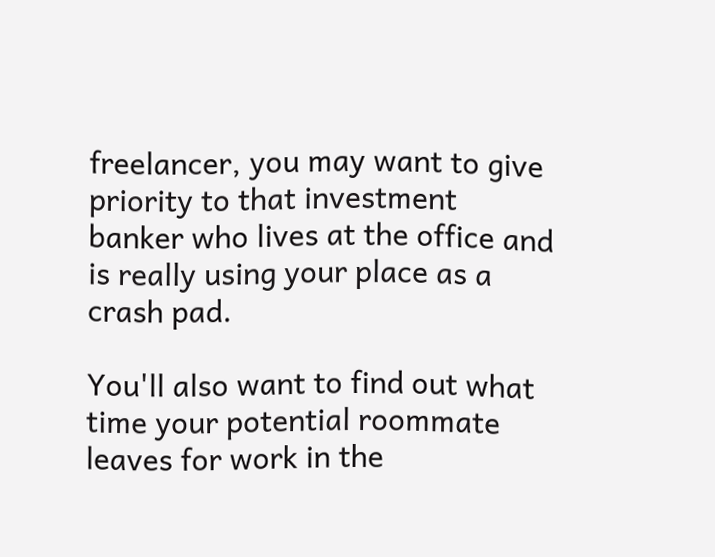freelancer, you may want to give priority to that investment banker who lives at the office and is really using your place as a crash pad.

You'll also want to find out what time your potential roommate leaves for work in the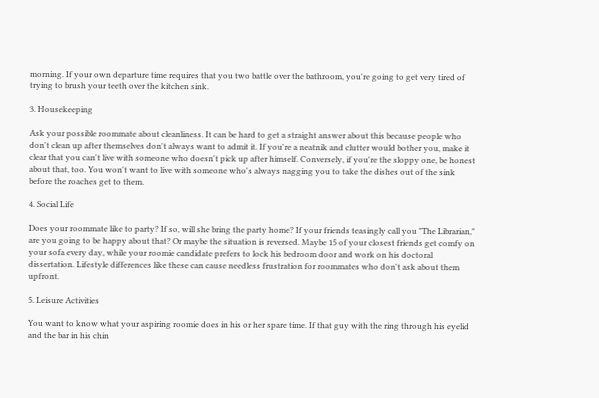morning. If your own departure time requires that you two battle over the bathroom, you're going to get very tired of trying to brush your teeth over the kitchen sink.

3. Housekeeping

Ask your possible roommate about cleanliness. It can be hard to get a straight answer about this because people who don't clean up after themselves don't always want to admit it. If you're a neatnik and clutter would bother you, make it clear that you can't live with someone who doesn't pick up after himself. Conversely, if you're the sloppy one, be honest about that, too. You won't want to live with someone who's always nagging you to take the dishes out of the sink before the roaches get to them.

4. Social Life

Does your roommate like to party? If so, will she bring the party home? If your friends teasingly call you "The Librarian," are you going to be happy about that? Or maybe the situation is reversed. Maybe 15 of your closest friends get comfy on your sofa every day, while your roomie candidate prefers to lock his bedroom door and work on his doctoral dissertation. Lifestyle differences like these can cause needless frustration for roommates who don't ask about them upfront.

5. Leisure Activities

You want to know what your aspiring roomie does in his or her spare time. If that guy with the ring through his eyelid and the bar in his chin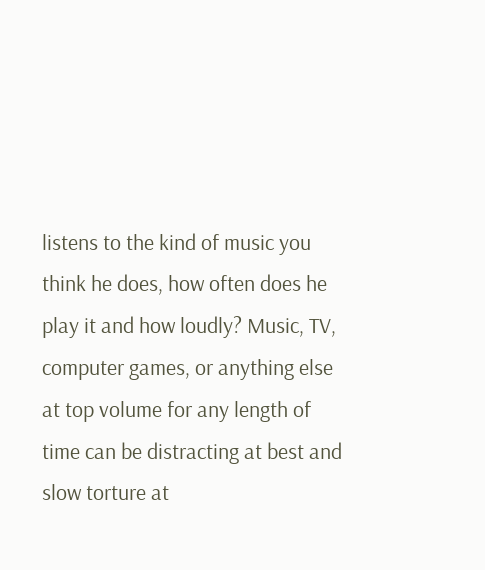listens to the kind of music you think he does, how often does he play it and how loudly? Music, TV, computer games, or anything else at top volume for any length of time can be distracting at best and slow torture at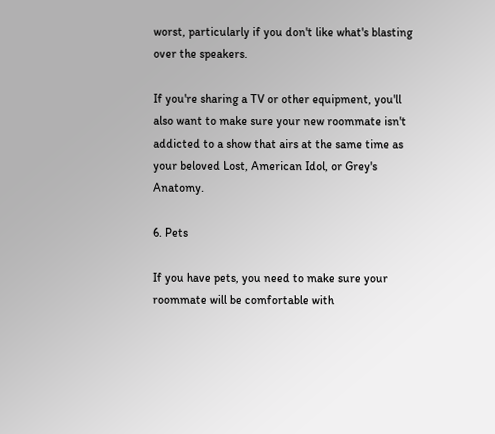worst, particularly if you don't like what's blasting over the speakers.

If you're sharing a TV or other equipment, you'll also want to make sure your new roommate isn't addicted to a show that airs at the same time as your beloved Lost, American Idol, or Grey's Anatomy.

6. Pets

If you have pets, you need to make sure your roommate will be comfortable with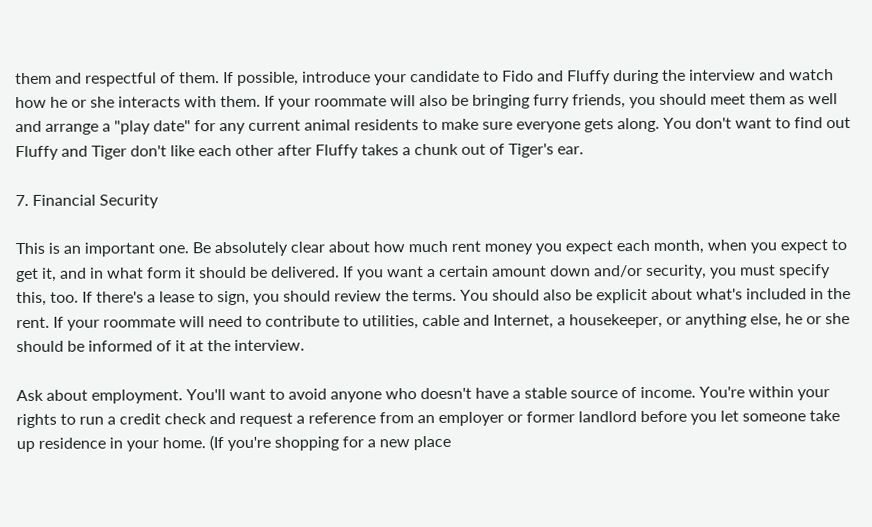them and respectful of them. If possible, introduce your candidate to Fido and Fluffy during the interview and watch how he or she interacts with them. If your roommate will also be bringing furry friends, you should meet them as well and arrange a "play date" for any current animal residents to make sure everyone gets along. You don't want to find out Fluffy and Tiger don't like each other after Fluffy takes a chunk out of Tiger's ear.

7. Financial Security

This is an important one. Be absolutely clear about how much rent money you expect each month, when you expect to get it, and in what form it should be delivered. If you want a certain amount down and/or security, you must specify this, too. If there's a lease to sign, you should review the terms. You should also be explicit about what's included in the rent. If your roommate will need to contribute to utilities, cable and Internet, a housekeeper, or anything else, he or she should be informed of it at the interview.

Ask about employment. You'll want to avoid anyone who doesn't have a stable source of income. You're within your rights to run a credit check and request a reference from an employer or former landlord before you let someone take up residence in your home. (If you're shopping for a new place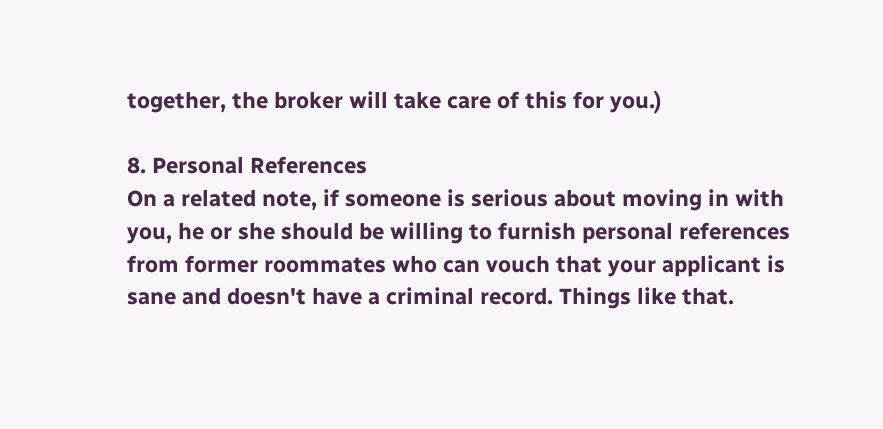together, the broker will take care of this for you.)

8. Personal References
On a related note, if someone is serious about moving in with you, he or she should be willing to furnish personal references from former roommates who can vouch that your applicant is sane and doesn't have a criminal record. Things like that.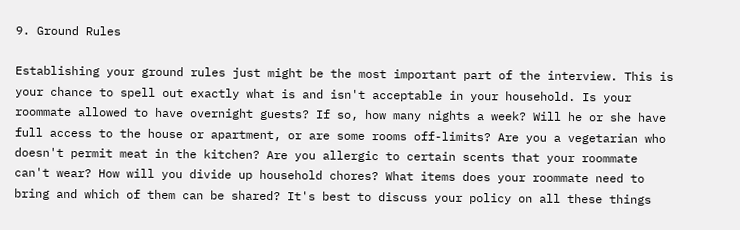9. Ground Rules

Establishing your ground rules just might be the most important part of the interview. This is your chance to spell out exactly what is and isn't acceptable in your household. Is your roommate allowed to have overnight guests? If so, how many nights a week? Will he or she have full access to the house or apartment, or are some rooms off-limits? Are you a vegetarian who doesn't permit meat in the kitchen? Are you allergic to certain scents that your roommate can't wear? How will you divide up household chores? What items does your roommate need to bring and which of them can be shared? It's best to discuss your policy on all these things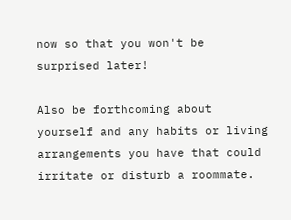now so that you won't be surprised later!

Also be forthcoming about yourself and any habits or living arrangements you have that could irritate or disturb a roommate.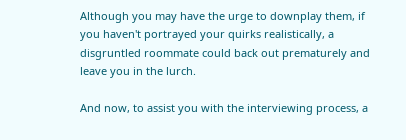Although you may have the urge to downplay them, if you haven't portrayed your quirks realistically, a disgruntled roommate could back out prematurely and leave you in the lurch.

And now, to assist you with the interviewing process, a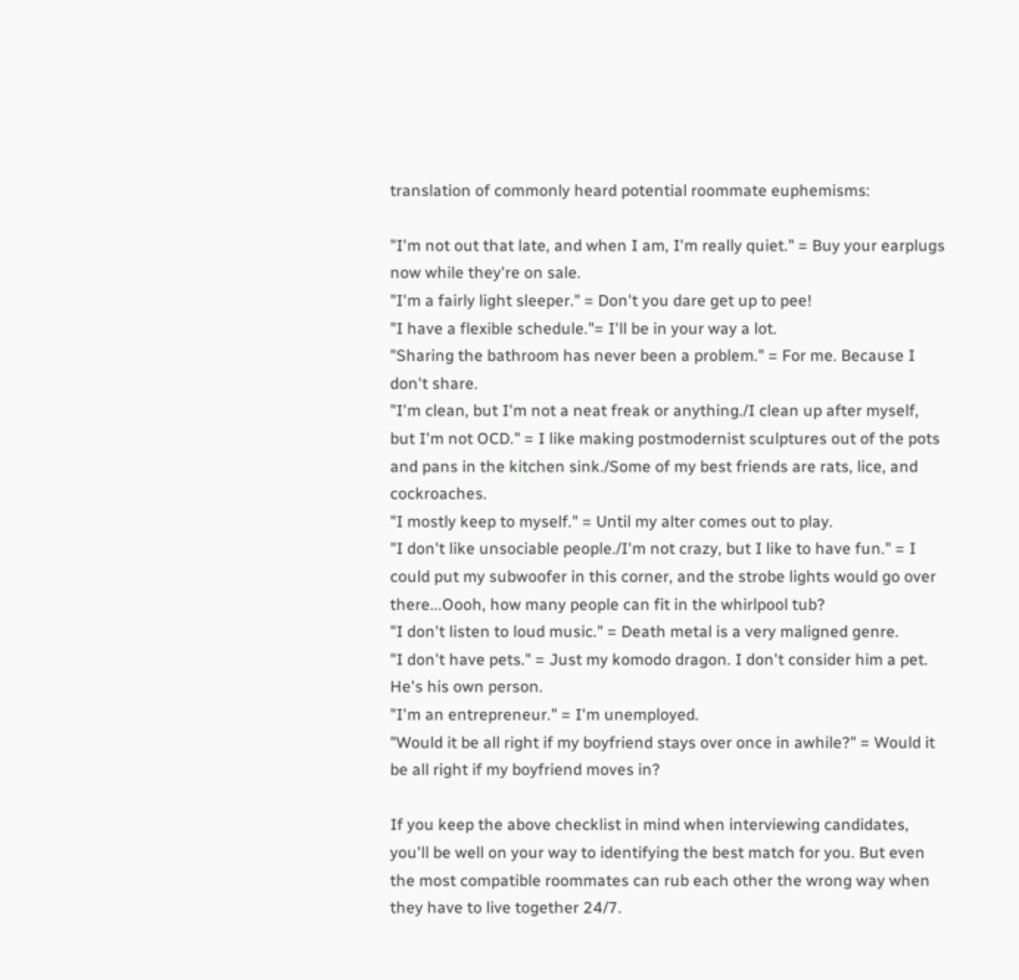translation of commonly heard potential roommate euphemisms:

"I'm not out that late, and when I am, I'm really quiet." = Buy your earplugs now while they're on sale.
"I'm a fairly light sleeper." = Don't you dare get up to pee!
"I have a flexible schedule."= I'll be in your way a lot.
"Sharing the bathroom has never been a problem." = For me. Because I don't share.
"I'm clean, but I'm not a neat freak or anything./I clean up after myself, but I'm not OCD." = I like making postmodernist sculptures out of the pots and pans in the kitchen sink./Some of my best friends are rats, lice, and cockroaches.
"I mostly keep to myself." = Until my alter comes out to play.
"I don't like unsociable people./I'm not crazy, but I like to have fun." = I could put my subwoofer in this corner, and the strobe lights would go over there...Oooh, how many people can fit in the whirlpool tub?
"I don't listen to loud music." = Death metal is a very maligned genre.
"I don't have pets." = Just my komodo dragon. I don't consider him a pet. He's his own person.
"I'm an entrepreneur." = I'm unemployed.
"Would it be all right if my boyfriend stays over once in awhile?" = Would it be all right if my boyfriend moves in?

If you keep the above checklist in mind when interviewing candidates, you'll be well on your way to identifying the best match for you. But even the most compatible roommates can rub each other the wrong way when they have to live together 24/7.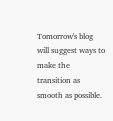Tomorrow's blog will suggest ways to make the transition as smooth as possible.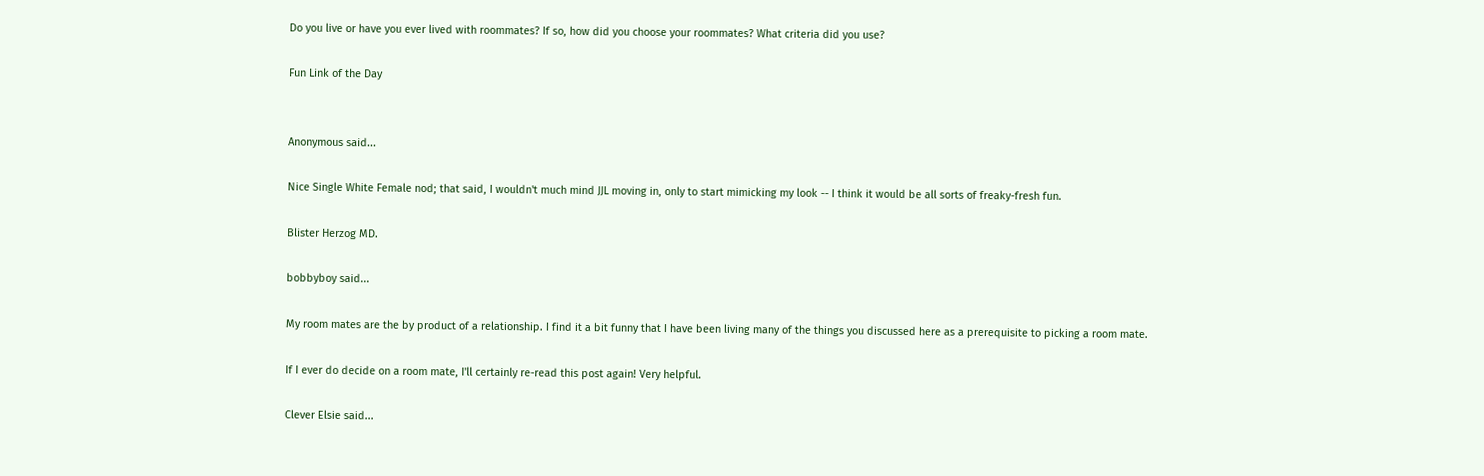Do you live or have you ever lived with roommates? If so, how did you choose your roommates? What criteria did you use?

Fun Link of the Day


Anonymous said...

Nice Single White Female nod; that said, I wouldn't much mind JJL moving in, only to start mimicking my look -- I think it would be all sorts of freaky-fresh fun.

Blister Herzog MD.

bobbyboy said...

My room mates are the by product of a relationship. I find it a bit funny that I have been living many of the things you discussed here as a prerequisite to picking a room mate.

If I ever do decide on a room mate, I'll certainly re-read this post again! Very helpful.

Clever Elsie said...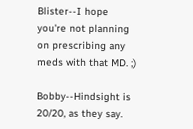Blister--I hope you're not planning on prescribing any meds with that MD. ;)

Bobby--Hindsight is 20/20, as they say.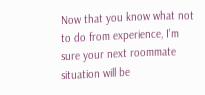Now that you know what not to do from experience, I'm sure your next roommate situation will be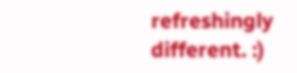refreshingly different. :)